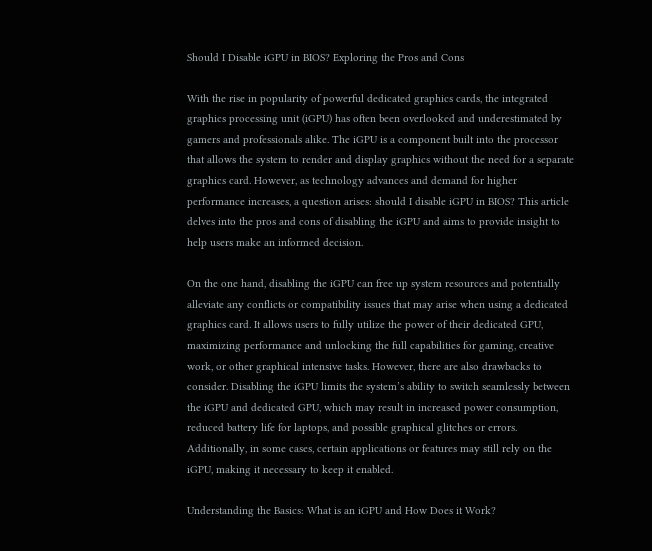Should I Disable iGPU in BIOS? Exploring the Pros and Cons

With the rise in popularity of powerful dedicated graphics cards, the integrated graphics processing unit (iGPU) has often been overlooked and underestimated by gamers and professionals alike. The iGPU is a component built into the processor that allows the system to render and display graphics without the need for a separate graphics card. However, as technology advances and demand for higher performance increases, a question arises: should I disable iGPU in BIOS? This article delves into the pros and cons of disabling the iGPU and aims to provide insight to help users make an informed decision.

On the one hand, disabling the iGPU can free up system resources and potentially alleviate any conflicts or compatibility issues that may arise when using a dedicated graphics card. It allows users to fully utilize the power of their dedicated GPU, maximizing performance and unlocking the full capabilities for gaming, creative work, or other graphical intensive tasks. However, there are also drawbacks to consider. Disabling the iGPU limits the system’s ability to switch seamlessly between the iGPU and dedicated GPU, which may result in increased power consumption, reduced battery life for laptops, and possible graphical glitches or errors. Additionally, in some cases, certain applications or features may still rely on the iGPU, making it necessary to keep it enabled.

Understanding the Basics: What is an iGPU and How Does it Work?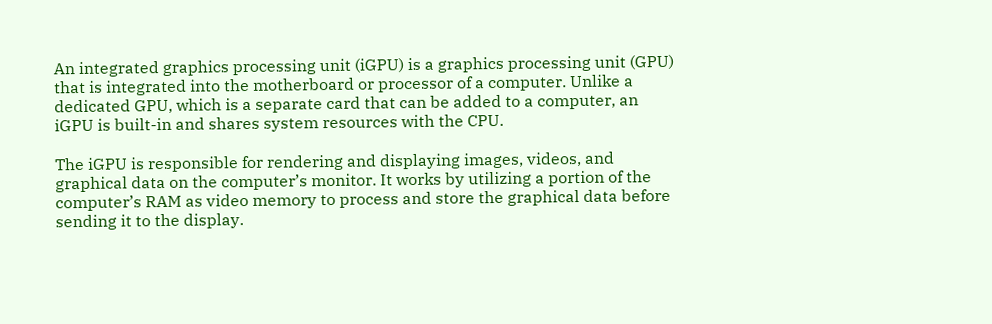An integrated graphics processing unit (iGPU) is a graphics processing unit (GPU) that is integrated into the motherboard or processor of a computer. Unlike a dedicated GPU, which is a separate card that can be added to a computer, an iGPU is built-in and shares system resources with the CPU.

The iGPU is responsible for rendering and displaying images, videos, and graphical data on the computer’s monitor. It works by utilizing a portion of the computer’s RAM as video memory to process and store the graphical data before sending it to the display.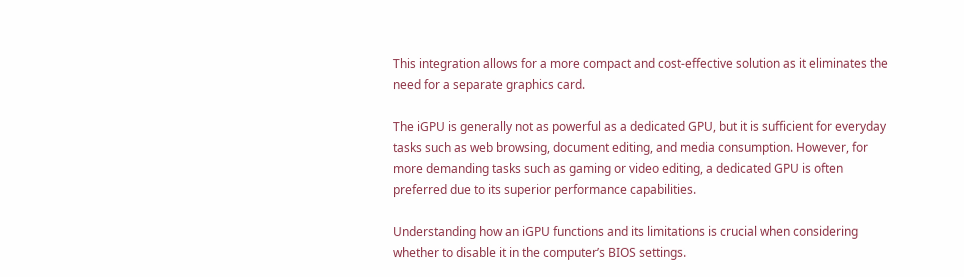This integration allows for a more compact and cost-effective solution as it eliminates the need for a separate graphics card.

The iGPU is generally not as powerful as a dedicated GPU, but it is sufficient for everyday tasks such as web browsing, document editing, and media consumption. However, for more demanding tasks such as gaming or video editing, a dedicated GPU is often preferred due to its superior performance capabilities.

Understanding how an iGPU functions and its limitations is crucial when considering whether to disable it in the computer’s BIOS settings.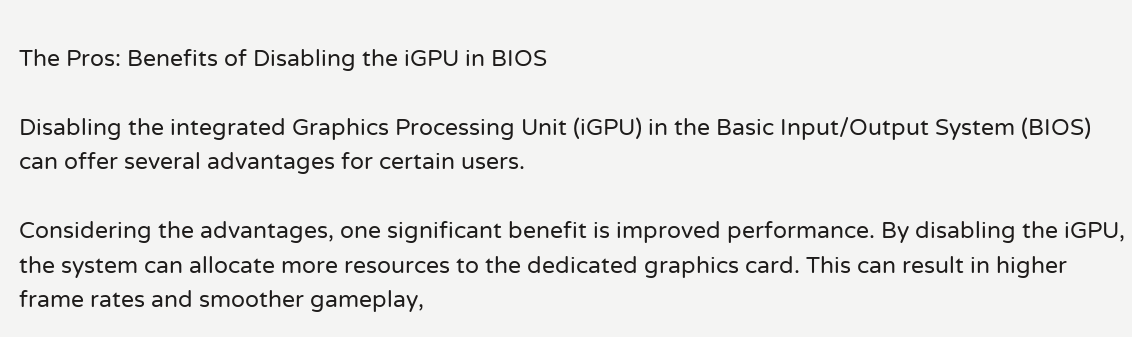The Pros: Benefits of Disabling the iGPU in BIOS

Disabling the integrated Graphics Processing Unit (iGPU) in the Basic Input/Output System (BIOS) can offer several advantages for certain users.

Considering the advantages, one significant benefit is improved performance. By disabling the iGPU, the system can allocate more resources to the dedicated graphics card. This can result in higher frame rates and smoother gameplay,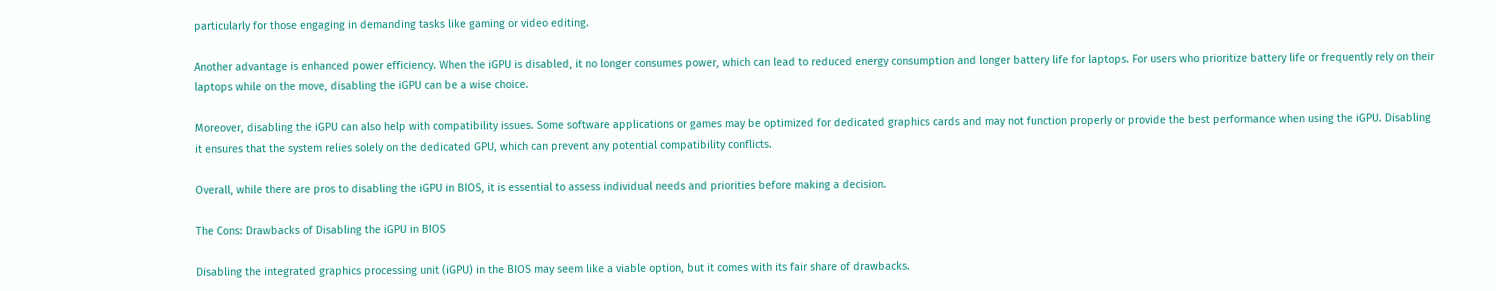particularly for those engaging in demanding tasks like gaming or video editing.

Another advantage is enhanced power efficiency. When the iGPU is disabled, it no longer consumes power, which can lead to reduced energy consumption and longer battery life for laptops. For users who prioritize battery life or frequently rely on their laptops while on the move, disabling the iGPU can be a wise choice.

Moreover, disabling the iGPU can also help with compatibility issues. Some software applications or games may be optimized for dedicated graphics cards and may not function properly or provide the best performance when using the iGPU. Disabling it ensures that the system relies solely on the dedicated GPU, which can prevent any potential compatibility conflicts.

Overall, while there are pros to disabling the iGPU in BIOS, it is essential to assess individual needs and priorities before making a decision.

The Cons: Drawbacks of Disabling the iGPU in BIOS

Disabling the integrated graphics processing unit (iGPU) in the BIOS may seem like a viable option, but it comes with its fair share of drawbacks.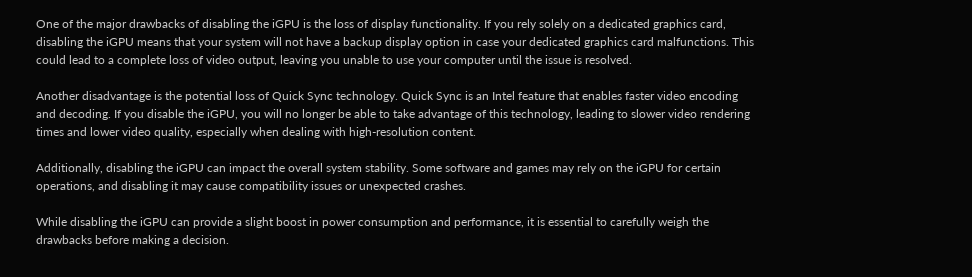One of the major drawbacks of disabling the iGPU is the loss of display functionality. If you rely solely on a dedicated graphics card, disabling the iGPU means that your system will not have a backup display option in case your dedicated graphics card malfunctions. This could lead to a complete loss of video output, leaving you unable to use your computer until the issue is resolved.

Another disadvantage is the potential loss of Quick Sync technology. Quick Sync is an Intel feature that enables faster video encoding and decoding. If you disable the iGPU, you will no longer be able to take advantage of this technology, leading to slower video rendering times and lower video quality, especially when dealing with high-resolution content.

Additionally, disabling the iGPU can impact the overall system stability. Some software and games may rely on the iGPU for certain operations, and disabling it may cause compatibility issues or unexpected crashes.

While disabling the iGPU can provide a slight boost in power consumption and performance, it is essential to carefully weigh the drawbacks before making a decision.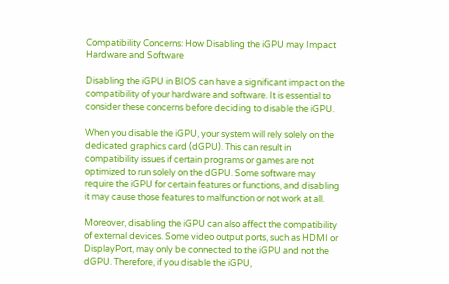Compatibility Concerns: How Disabling the iGPU may Impact Hardware and Software

Disabling the iGPU in BIOS can have a significant impact on the compatibility of your hardware and software. It is essential to consider these concerns before deciding to disable the iGPU.

When you disable the iGPU, your system will rely solely on the dedicated graphics card (dGPU). This can result in compatibility issues if certain programs or games are not optimized to run solely on the dGPU. Some software may require the iGPU for certain features or functions, and disabling it may cause those features to malfunction or not work at all.

Moreover, disabling the iGPU can also affect the compatibility of external devices. Some video output ports, such as HDMI or DisplayPort, may only be connected to the iGPU and not the dGPU. Therefore, if you disable the iGPU,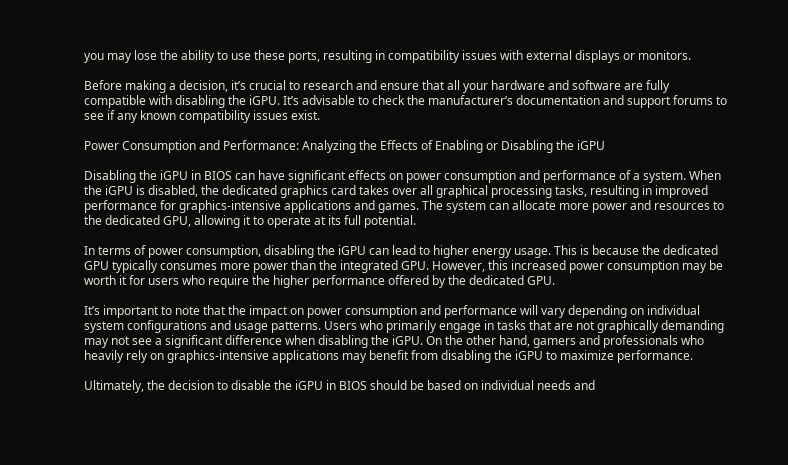you may lose the ability to use these ports, resulting in compatibility issues with external displays or monitors.

Before making a decision, it’s crucial to research and ensure that all your hardware and software are fully compatible with disabling the iGPU. It’s advisable to check the manufacturer’s documentation and support forums to see if any known compatibility issues exist.

Power Consumption and Performance: Analyzing the Effects of Enabling or Disabling the iGPU

Disabling the iGPU in BIOS can have significant effects on power consumption and performance of a system. When the iGPU is disabled, the dedicated graphics card takes over all graphical processing tasks, resulting in improved performance for graphics-intensive applications and games. The system can allocate more power and resources to the dedicated GPU, allowing it to operate at its full potential.

In terms of power consumption, disabling the iGPU can lead to higher energy usage. This is because the dedicated GPU typically consumes more power than the integrated GPU. However, this increased power consumption may be worth it for users who require the higher performance offered by the dedicated GPU.

It’s important to note that the impact on power consumption and performance will vary depending on individual system configurations and usage patterns. Users who primarily engage in tasks that are not graphically demanding may not see a significant difference when disabling the iGPU. On the other hand, gamers and professionals who heavily rely on graphics-intensive applications may benefit from disabling the iGPU to maximize performance.

Ultimately, the decision to disable the iGPU in BIOS should be based on individual needs and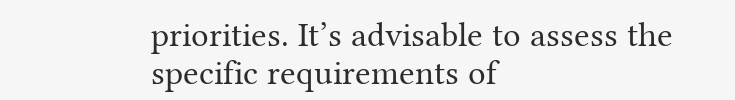priorities. It’s advisable to assess the specific requirements of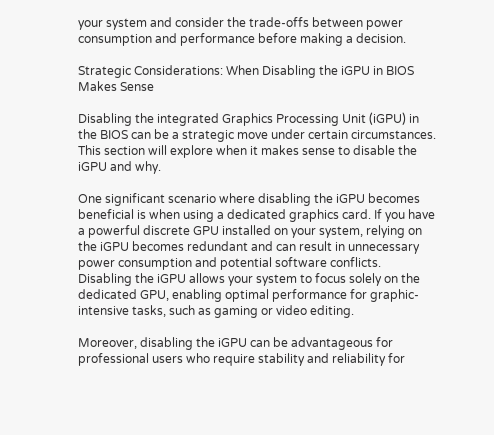your system and consider the trade-offs between power consumption and performance before making a decision.

Strategic Considerations: When Disabling the iGPU in BIOS Makes Sense

Disabling the integrated Graphics Processing Unit (iGPU) in the BIOS can be a strategic move under certain circumstances. This section will explore when it makes sense to disable the iGPU and why.

One significant scenario where disabling the iGPU becomes beneficial is when using a dedicated graphics card. If you have a powerful discrete GPU installed on your system, relying on the iGPU becomes redundant and can result in unnecessary power consumption and potential software conflicts. Disabling the iGPU allows your system to focus solely on the dedicated GPU, enabling optimal performance for graphic-intensive tasks, such as gaming or video editing.

Moreover, disabling the iGPU can be advantageous for professional users who require stability and reliability for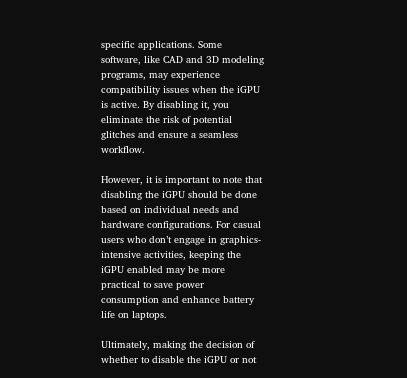specific applications. Some software, like CAD and 3D modeling programs, may experience compatibility issues when the iGPU is active. By disabling it, you eliminate the risk of potential glitches and ensure a seamless workflow.

However, it is important to note that disabling the iGPU should be done based on individual needs and hardware configurations. For casual users who don’t engage in graphics-intensive activities, keeping the iGPU enabled may be more practical to save power consumption and enhance battery life on laptops.

Ultimately, making the decision of whether to disable the iGPU or not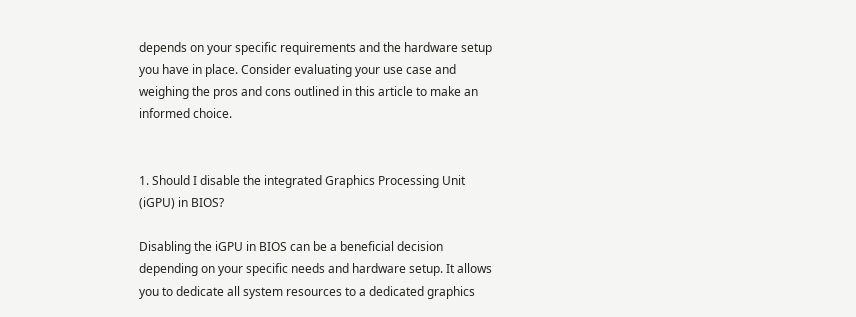depends on your specific requirements and the hardware setup you have in place. Consider evaluating your use case and weighing the pros and cons outlined in this article to make an informed choice.


1. Should I disable the integrated Graphics Processing Unit (iGPU) in BIOS?

Disabling the iGPU in BIOS can be a beneficial decision depending on your specific needs and hardware setup. It allows you to dedicate all system resources to a dedicated graphics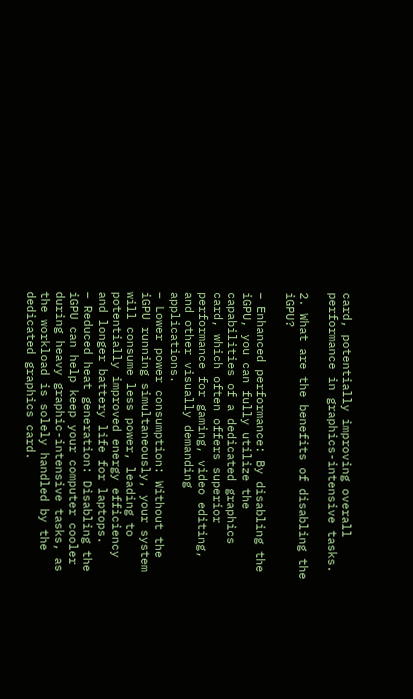card, potentially improving overall performance in graphics-intensive tasks.

2. What are the benefits of disabling the iGPU?

– Enhanced performance: By disabling the iGPU, you can fully utilize the capabilities of a dedicated graphics card, which often offers superior performance for gaming, video editing, and other visually demanding applications.
– Lower power consumption: Without the iGPU running simultaneously, your system will consume less power, leading to potentially improved energy efficiency and longer battery life for laptops.
– Reduced heat generation: Disabling the iGPU can help keep your computer cooler during heavy graphic-intensive tasks, as the workload is solely handled by the dedicated graphics card.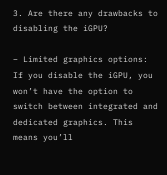3. Are there any drawbacks to disabling the iGPU?

– Limited graphics options: If you disable the iGPU, you won’t have the option to switch between integrated and dedicated graphics. This means you’ll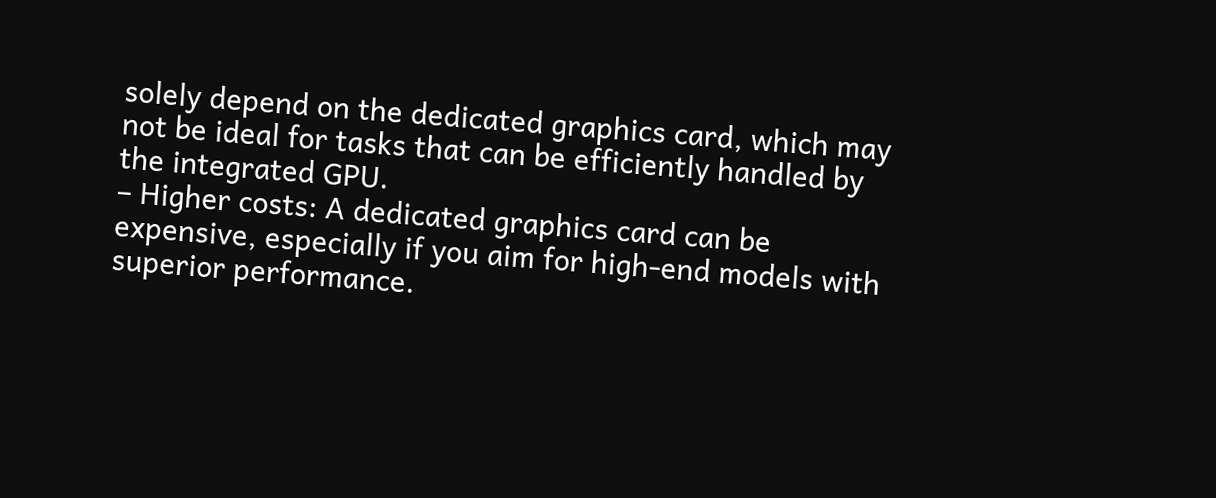solely depend on the dedicated graphics card, which may not be ideal for tasks that can be efficiently handled by the integrated GPU.
– Higher costs: A dedicated graphics card can be expensive, especially if you aim for high-end models with superior performance.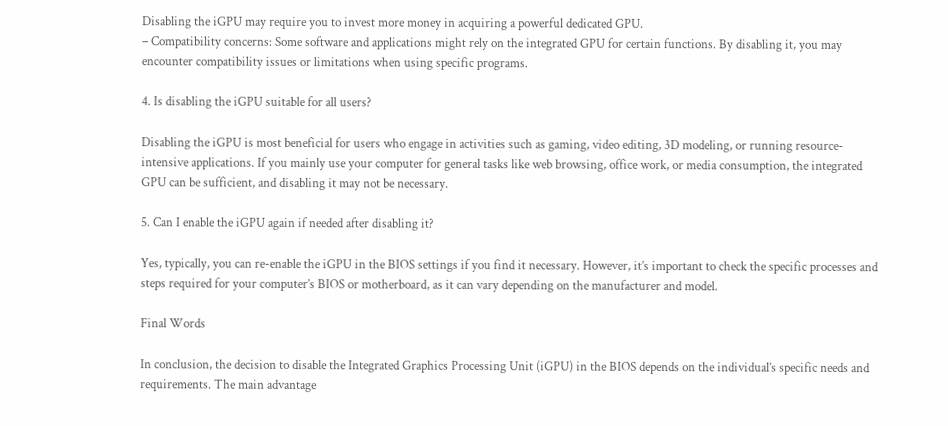Disabling the iGPU may require you to invest more money in acquiring a powerful dedicated GPU.
– Compatibility concerns: Some software and applications might rely on the integrated GPU for certain functions. By disabling it, you may encounter compatibility issues or limitations when using specific programs.

4. Is disabling the iGPU suitable for all users?

Disabling the iGPU is most beneficial for users who engage in activities such as gaming, video editing, 3D modeling, or running resource-intensive applications. If you mainly use your computer for general tasks like web browsing, office work, or media consumption, the integrated GPU can be sufficient, and disabling it may not be necessary.

5. Can I enable the iGPU again if needed after disabling it?

Yes, typically, you can re-enable the iGPU in the BIOS settings if you find it necessary. However, it’s important to check the specific processes and steps required for your computer’s BIOS or motherboard, as it can vary depending on the manufacturer and model.

Final Words

In conclusion, the decision to disable the Integrated Graphics Processing Unit (iGPU) in the BIOS depends on the individual’s specific needs and requirements. The main advantage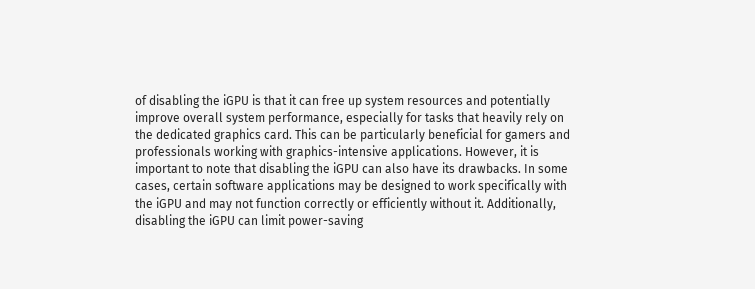of disabling the iGPU is that it can free up system resources and potentially improve overall system performance, especially for tasks that heavily rely on the dedicated graphics card. This can be particularly beneficial for gamers and professionals working with graphics-intensive applications. However, it is important to note that disabling the iGPU can also have its drawbacks. In some cases, certain software applications may be designed to work specifically with the iGPU and may not function correctly or efficiently without it. Additionally, disabling the iGPU can limit power-saving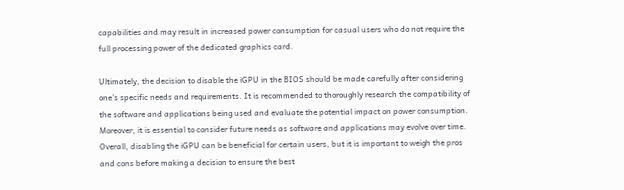capabilities and may result in increased power consumption for casual users who do not require the full processing power of the dedicated graphics card.

Ultimately, the decision to disable the iGPU in the BIOS should be made carefully after considering one’s specific needs and requirements. It is recommended to thoroughly research the compatibility of the software and applications being used and evaluate the potential impact on power consumption. Moreover, it is essential to consider future needs as software and applications may evolve over time. Overall, disabling the iGPU can be beneficial for certain users, but it is important to weigh the pros and cons before making a decision to ensure the best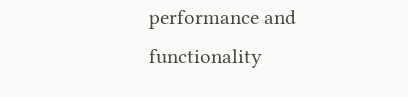performance and functionality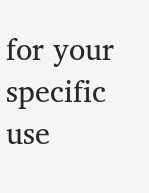for your specific use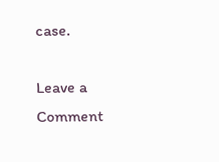case.

Leave a Comment